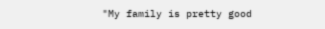"My family is pretty good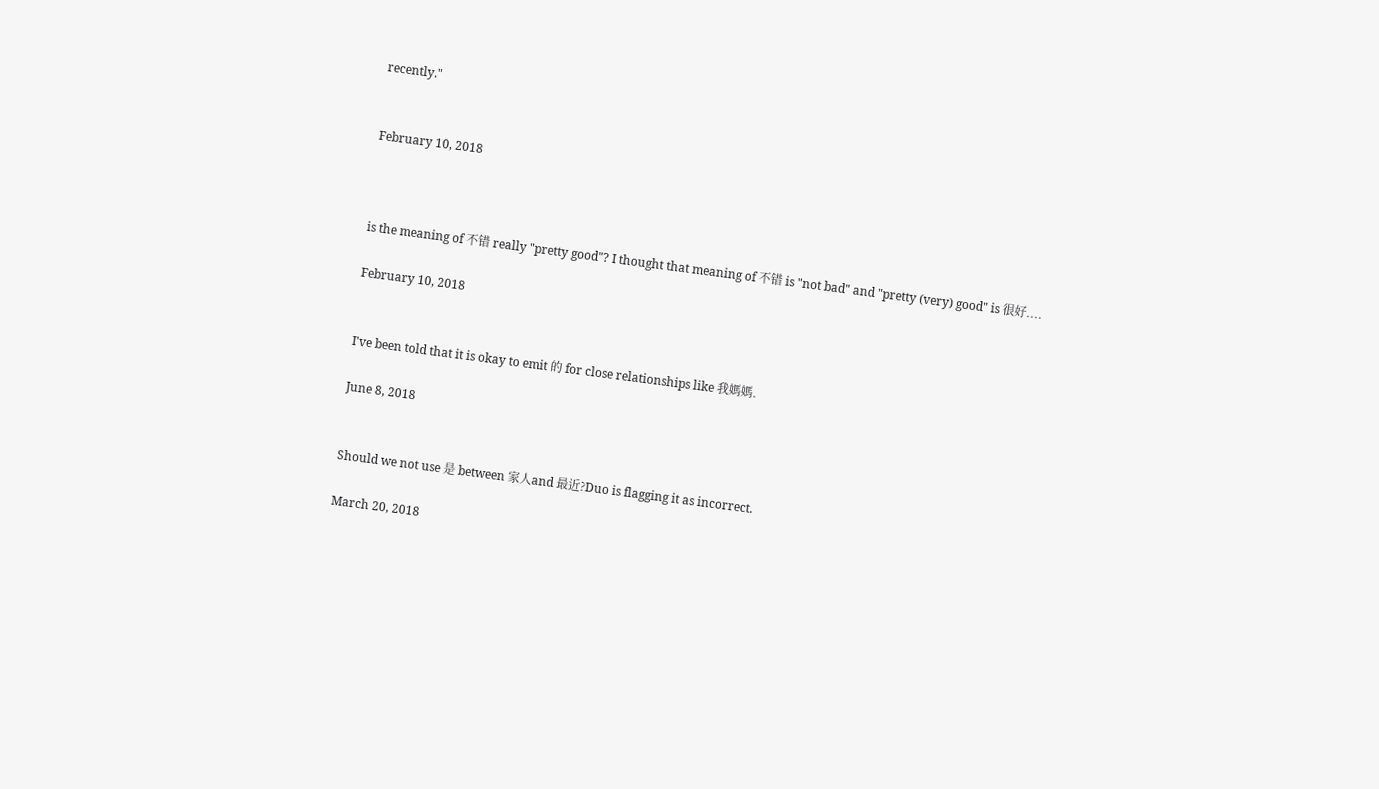recently."


February 10, 2018



is the meaning of 不错 really "pretty good"? I thought that meaning of 不错 is "not bad" and "pretty (very) good" is 很好....

February 10, 2018


I've been told that it is okay to emit 的 for close relationships like 我媽媽.

June 8, 2018


Should we not use 是 between 家人and 最近?Duo is flagging it as incorrect.

March 20, 2018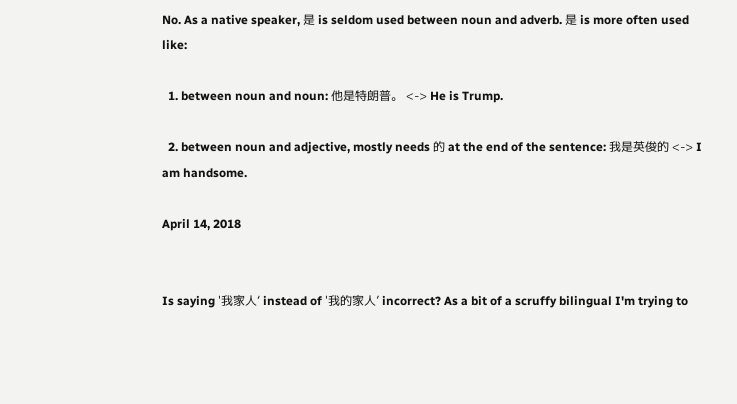No. As a native speaker, 是 is seldom used between noun and adverb. 是 is more often used like:

  1. between noun and noun: 他是特朗普。 <-> He is Trump.

  2. between noun and adjective, mostly needs 的 at the end of the sentence: 我是英俊的 <-> I am handsome.

April 14, 2018


Is saying '我家人‘ instead of '我的家人’ incorrect? As a bit of a scruffy bilingual I'm trying to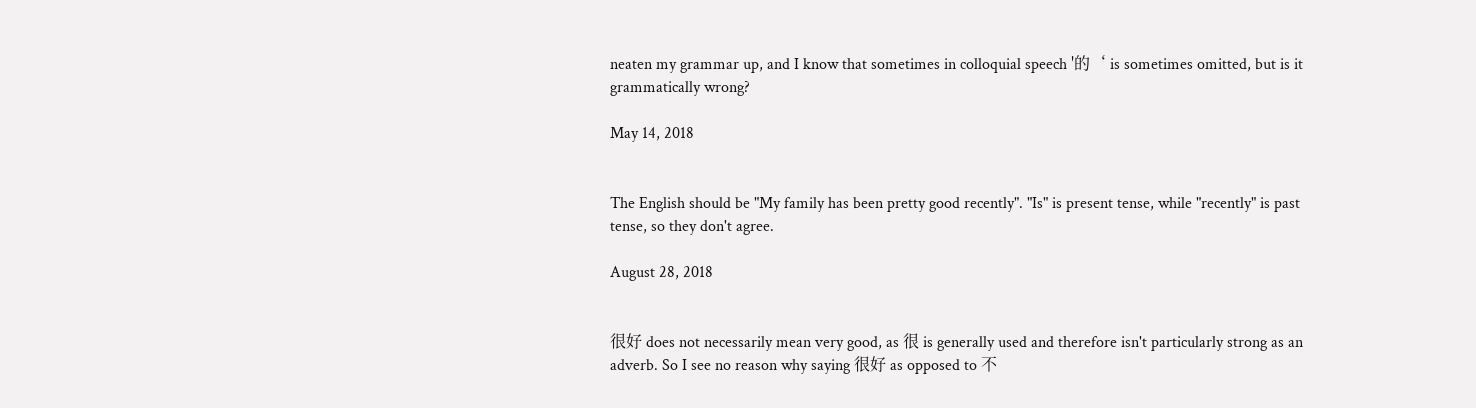neaten my grammar up, and I know that sometimes in colloquial speech '的‘ is sometimes omitted, but is it grammatically wrong?

May 14, 2018


The English should be "My family has been pretty good recently". "Is" is present tense, while "recently" is past tense, so they don't agree.

August 28, 2018


很好 does not necessarily mean very good, as 很 is generally used and therefore isn't particularly strong as an adverb. So I see no reason why saying 很好 as opposed to 不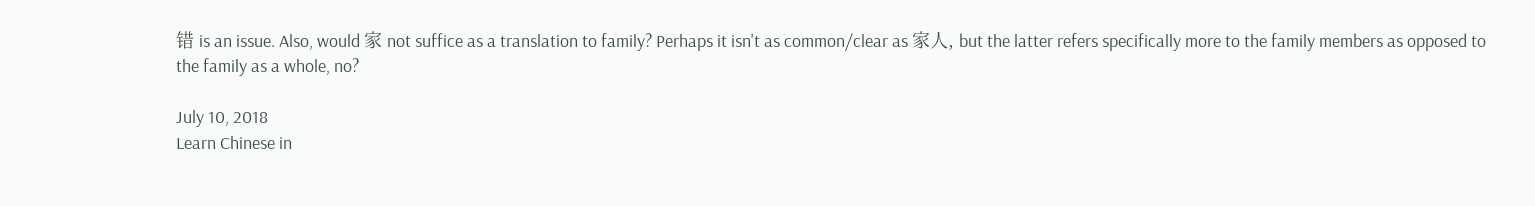错 is an issue. Also, would 家 not suffice as a translation to family? Perhaps it isn't as common/clear as 家人, but the latter refers specifically more to the family members as opposed to the family as a whole, no?

July 10, 2018
Learn Chinese in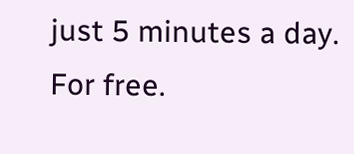just 5 minutes a day. For free.